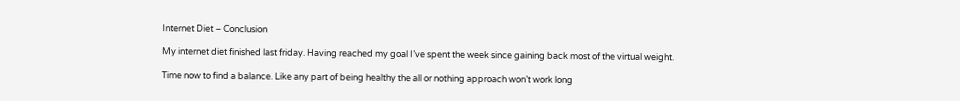Internet Diet – Conclusion

My internet diet finished last friday. Having reached my goal I’ve spent the week since gaining back most of the virtual weight.

Time now to find a balance. Like any part of being healthy the all or nothing approach won’t work long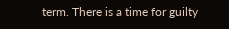term. There is a time for guilty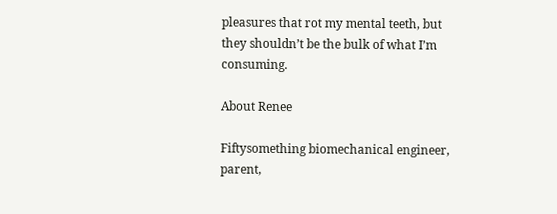pleasures that rot my mental teeth, but they shouldn’t be the bulk of what I’m consuming.

About Renee

Fiftysomething biomechanical engineer, parent,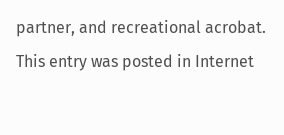partner, and recreational acrobat.
This entry was posted in Internet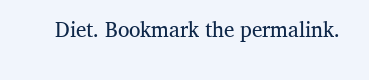Diet. Bookmark the permalink.